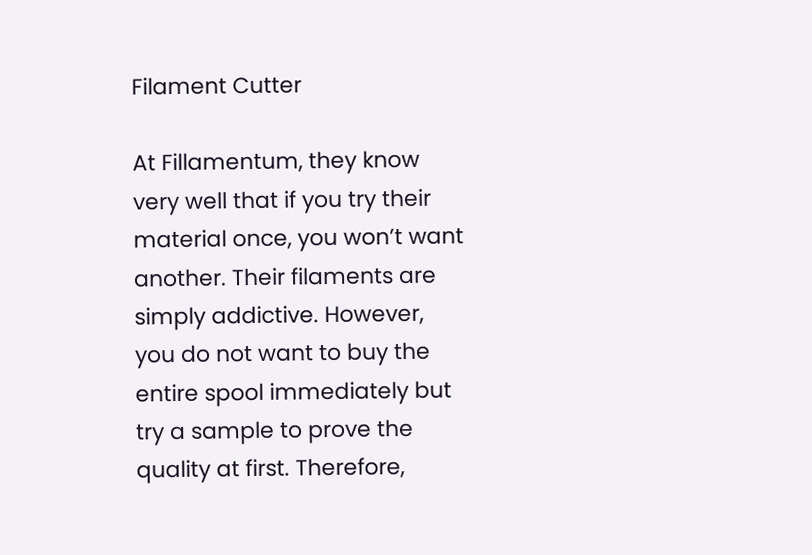Filament Cutter

At Fillamentum, they know very well that if you try their material once, you won’t want another. Their filaments are simply addictive. However, you do not want to buy the entire spool immediately but try a sample to prove the quality at first. Therefore,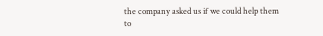the company asked us if we could help them to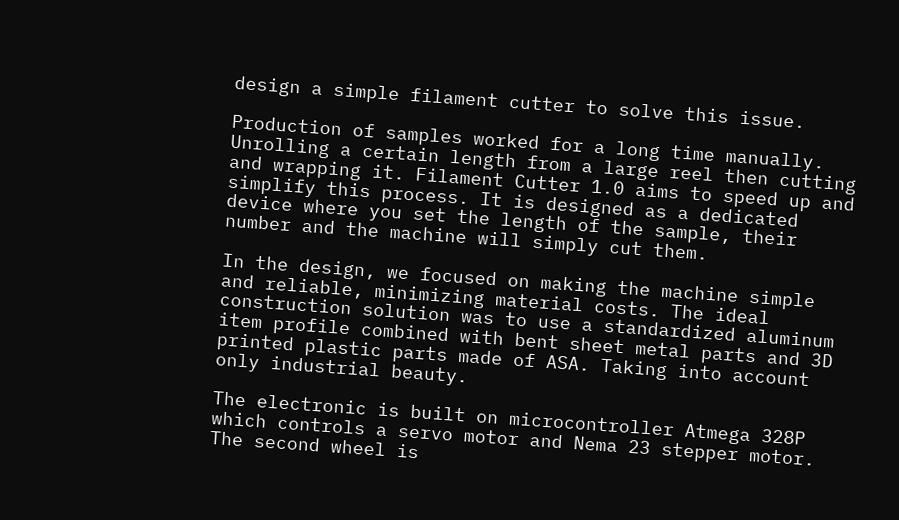design a simple filament cutter to solve this issue.

Production of samples worked for a long time manually. Unrolling a certain length from a large reel then cutting and wrapping it. Filament Cutter 1.0 aims to speed up and simplify this process. It is designed as a dedicated device where you set the length of the sample, their number and the machine will simply cut them.

In the design, we focused on making the machine simple and reliable, minimizing material costs. The ideal construction solution was to use a standardized aluminum item profile combined with bent sheet metal parts and 3D printed plastic parts made of ASA. Taking into account only industrial beauty.

The electronic is built on microcontroller Atmega 328P which controls a servo motor and Nema 23 stepper motor. The second wheel is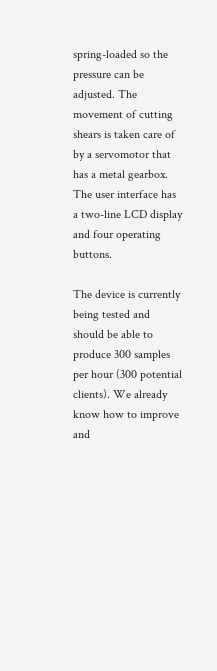spring-loaded so the pressure can be adjusted. The movement of cutting shears is taken care of by a servomotor that has a metal gearbox. The user interface has a two-line LCD display and four operating buttons.

The device is currently being tested and should be able to produce 300 samples per hour (300 potential clients). We already know how to improve and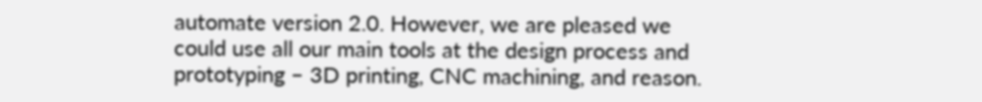automate version 2.0. However, we are pleased we could use all our main tools at the design process and prototyping – 3D printing, CNC machining, and reason.